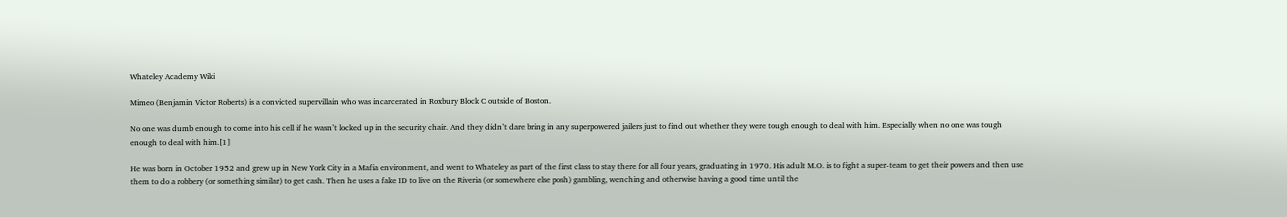Whateley Academy Wiki

Mimeo (Benjamin Victor Roberts) is a convicted supervillain who was incarcerated in Roxbury Block C outside of Boston.

No one was dumb enough to come into his cell if he wasn’t locked up in the security chair. And they didn’t dare bring in any superpowered jailers just to find out whether they were tough enough to deal with him. Especially when no one was tough enough to deal with him.[1]

He was born in October 1952 and grew up in New York City in a Mafia environment, and went to Whateley as part of the first class to stay there for all four years, graduating in 1970. His adult M.O. is to fight a super-team to get their powers and then use them to do a robbery (or something similar) to get cash. Then he uses a fake ID to live on the Riveria (or somewhere else posh) gambling, wenching and otherwise having a good time until the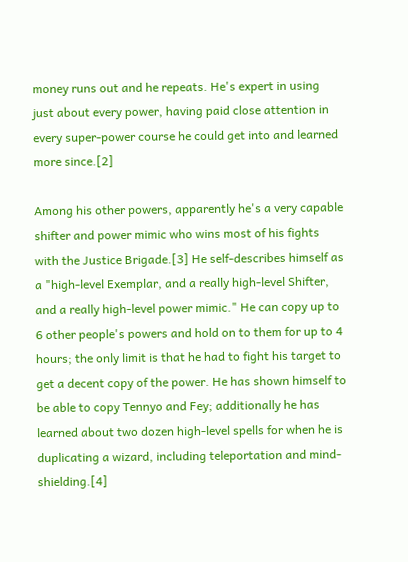money runs out and he repeats. He's expert in using just about every power, having paid close attention in every super-power course he could get into and learned more since.[2]

Among his other powers, apparently he's a very capable shifter and power mimic who wins most of his fights with the Justice Brigade.[3] He self-describes himself as a "high-level Exemplar, and a really high-level Shifter, and a really high-level power mimic." He can copy up to 6 other people's powers and hold on to them for up to 4 hours; the only limit is that he had to fight his target to get a decent copy of the power. He has shown himself to be able to copy Tennyo and Fey; additionally he has learned about two dozen high-level spells for when he is duplicating a wizard, including teleportation and mind-shielding.[4]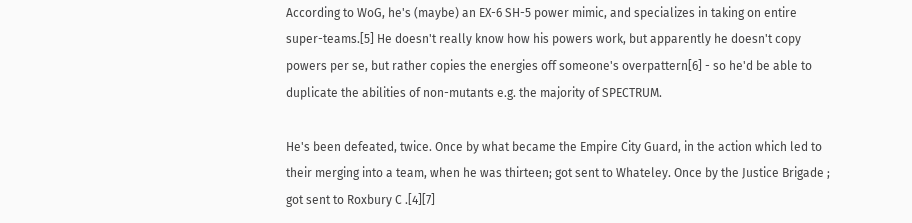According to WoG, he's (maybe) an EX-6 SH-5 power mimic, and specializes in taking on entire super-teams.[5] He doesn't really know how his powers work, but apparently he doesn't copy powers per se, but rather copies the energies off someone's overpattern[6] - so he'd be able to duplicate the abilities of non-mutants e.g. the majority of SPECTRUM.

He's been defeated, twice. Once by what became the Empire City Guard, in the action which led to their merging into a team, when he was thirteen; got sent to Whateley. Once by the Justice Brigade ; got sent to Roxbury C .[4][7]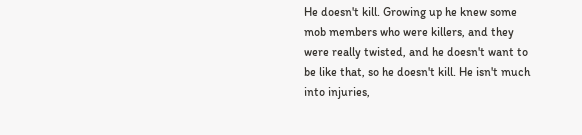He doesn't kill. Growing up he knew some mob members who were killers, and they were really twisted, and he doesn't want to be like that, so he doesn't kill. He isn't much into injuries,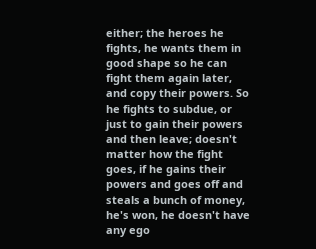either; the heroes he fights, he wants them in good shape so he can fight them again later, and copy their powers. So he fights to subdue, or just to gain their powers and then leave; doesn't matter how the fight goes, if he gains their powers and goes off and steals a bunch of money, he's won, he doesn't have any ego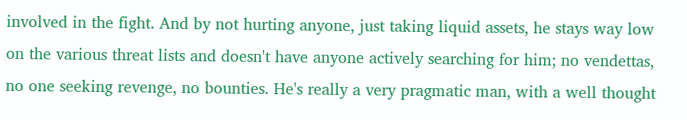involved in the fight. And by not hurting anyone, just taking liquid assets, he stays way low on the various threat lists and doesn't have anyone actively searching for him; no vendettas, no one seeking revenge, no bounties. He's really a very pragmatic man, with a well thought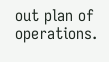out plan of operations.